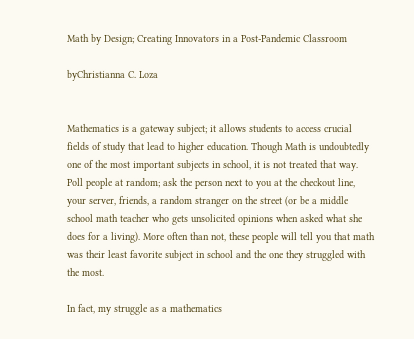Math by Design; Creating Innovators in a Post-Pandemic Classroom

byChristianna C. Loza


Mathematics is a gateway subject; it allows students to access crucial fields of study that lead to higher education. Though Math is undoubtedly one of the most important subjects in school, it is not treated that way. Poll people at random; ask the person next to you at the checkout line, your server, friends, a random stranger on the street (or be a middle school math teacher who gets unsolicited opinions when asked what she does for a living). More often than not, these people will tell you that math was their least favorite subject in school and the one they struggled with the most.

In fact, my struggle as a mathematics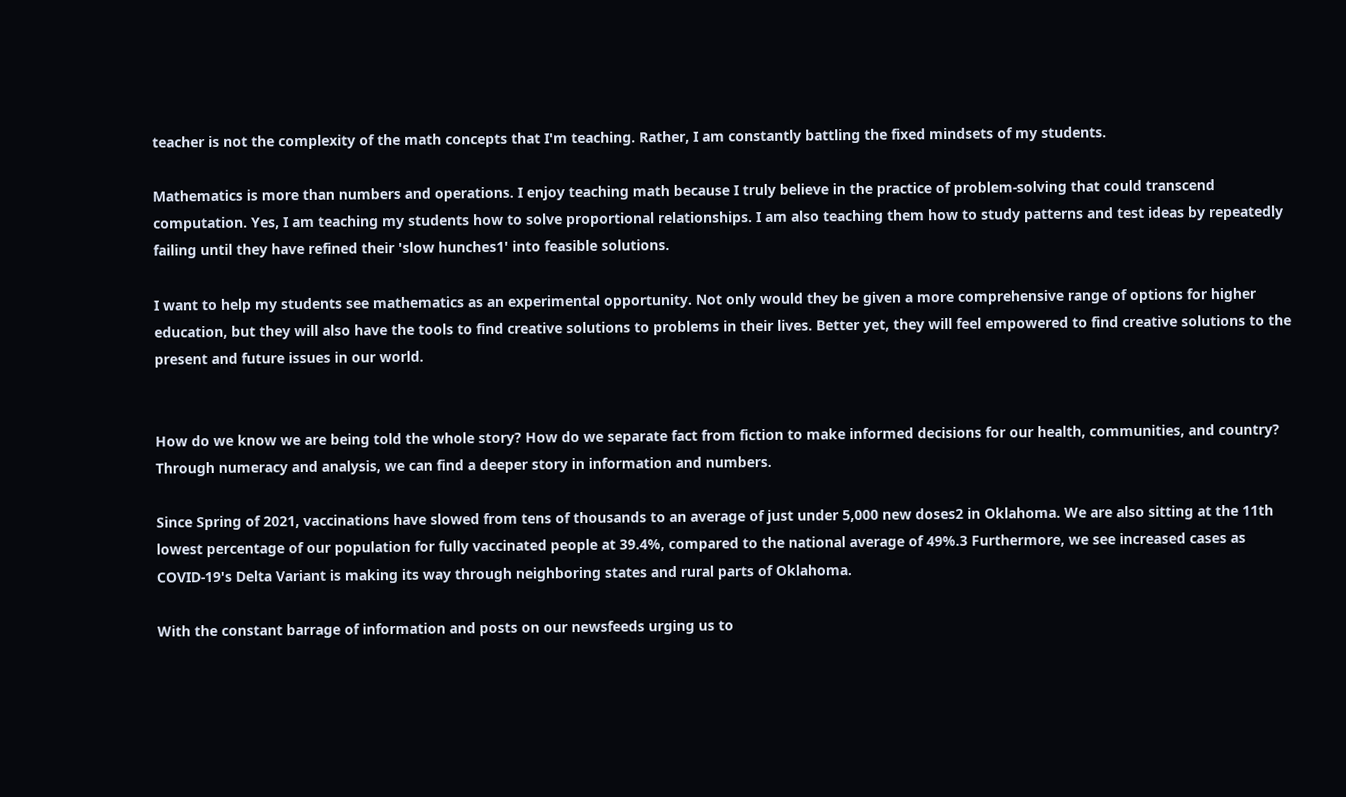teacher is not the complexity of the math concepts that I'm teaching. Rather, I am constantly battling the fixed mindsets of my students.

Mathematics is more than numbers and operations. I enjoy teaching math because I truly believe in the practice of problem-solving that could transcend computation. Yes, I am teaching my students how to solve proportional relationships. I am also teaching them how to study patterns and test ideas by repeatedly failing until they have refined their 'slow hunches1' into feasible solutions.

I want to help my students see mathematics as an experimental opportunity. Not only would they be given a more comprehensive range of options for higher education, but they will also have the tools to find creative solutions to problems in their lives. Better yet, they will feel empowered to find creative solutions to the present and future issues in our world.


How do we know we are being told the whole story? How do we separate fact from fiction to make informed decisions for our health, communities, and country? Through numeracy and analysis, we can find a deeper story in information and numbers.

Since Spring of 2021, vaccinations have slowed from tens of thousands to an average of just under 5,000 new doses2 in Oklahoma. We are also sitting at the 11th lowest percentage of our population for fully vaccinated people at 39.4%, compared to the national average of 49%.3 Furthermore, we see increased cases as COVID-19's Delta Variant is making its way through neighboring states and rural parts of Oklahoma.

With the constant barrage of information and posts on our newsfeeds urging us to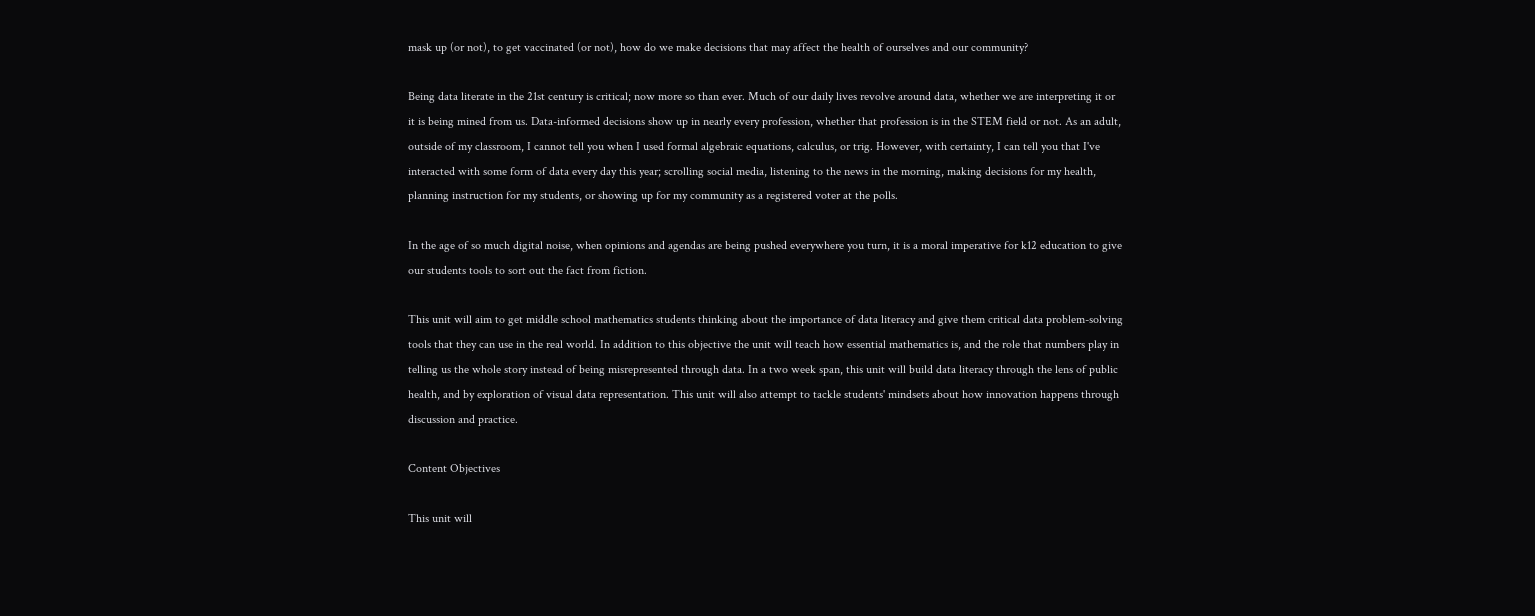mask up (or not), to get vaccinated (or not), how do we make decisions that may affect the health of ourselves and our community?

Being data literate in the 21st century is critical; now more so than ever. Much of our daily lives revolve around data, whether we are interpreting it or it is being mined from us. Data-informed decisions show up in nearly every profession, whether that profession is in the STEM field or not. As an adult, outside of my classroom, I cannot tell you when I used formal algebraic equations, calculus, or trig. However, with certainty, I can tell you that I've interacted with some form of data every day this year; scrolling social media, listening to the news in the morning, making decisions for my health, planning instruction for my students, or showing up for my community as a registered voter at the polls.

In the age of so much digital noise, when opinions and agendas are being pushed everywhere you turn, it is a moral imperative for k12 education to give our students tools to sort out the fact from fiction.

This unit will aim to get middle school mathematics students thinking about the importance of data literacy and give them critical data problem-solving tools that they can use in the real world. In addition to this objective the unit will teach how essential mathematics is, and the role that numbers play in telling us the whole story instead of being misrepresented through data. In a two week span, this unit will build data literacy through the lens of public health, and by exploration of visual data representation. This unit will also attempt to tackle students' mindsets about how innovation happens through discussion and practice.

Content Objectives

This unit will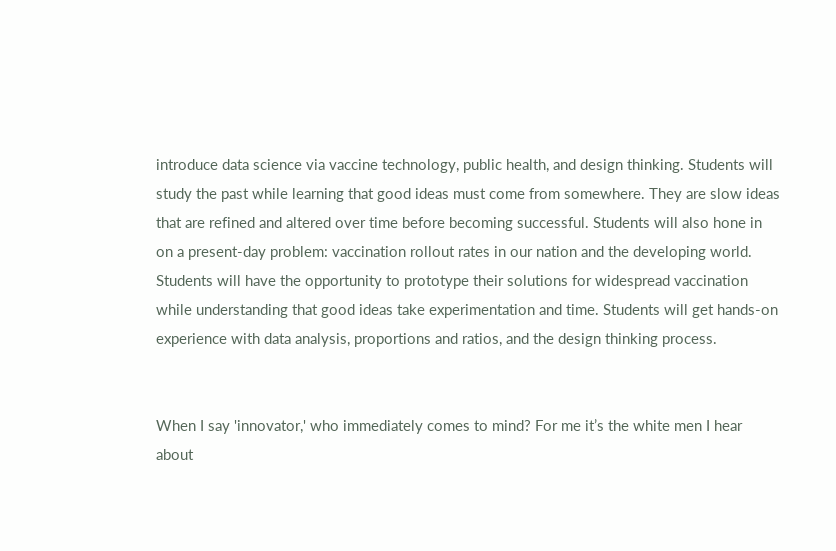introduce data science via vaccine technology, public health, and design thinking. Students will study the past while learning that good ideas must come from somewhere. They are slow ideas that are refined and altered over time before becoming successful. Students will also hone in on a present-day problem: vaccination rollout rates in our nation and the developing world. Students will have the opportunity to prototype their solutions for widespread vaccination while understanding that good ideas take experimentation and time. Students will get hands-on experience with data analysis, proportions and ratios, and the design thinking process.


When I say 'innovator,' who immediately comes to mind? For me it’s the white men I hear about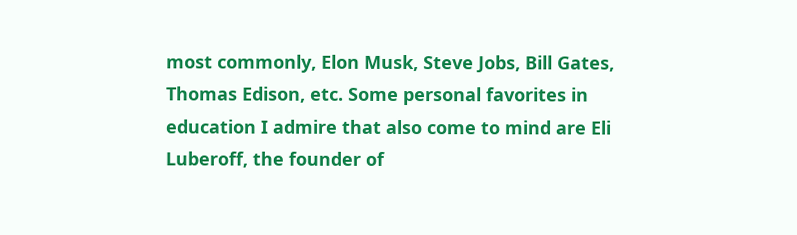most commonly, Elon Musk, Steve Jobs, Bill Gates, Thomas Edison, etc. Some personal favorites in education I admire that also come to mind are Eli Luberoff, the founder of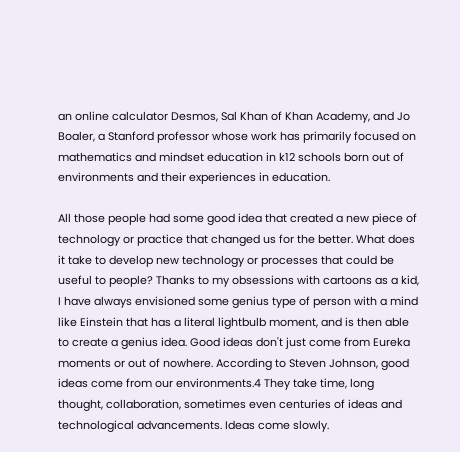an online calculator Desmos, Sal Khan of Khan Academy, and Jo Boaler, a Stanford professor whose work has primarily focused on mathematics and mindset education in k12 schools born out of environments and their experiences in education.

All those people had some good idea that created a new piece of technology or practice that changed us for the better. What does it take to develop new technology or processes that could be useful to people? Thanks to my obsessions with cartoons as a kid, I have always envisioned some genius type of person with a mind like Einstein that has a literal lightbulb moment, and is then able to create a genius idea. Good ideas don't just come from Eureka moments or out of nowhere. According to Steven Johnson, good ideas come from our environments.4 They take time, long thought, collaboration, sometimes even centuries of ideas and technological advancements. Ideas come slowly.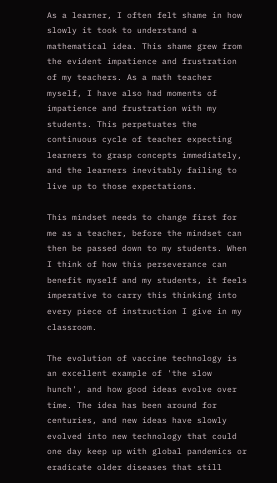As a learner, I often felt shame in how slowly it took to understand a mathematical idea. This shame grew from the evident impatience and frustration of my teachers. As a math teacher myself, I have also had moments of impatience and frustration with my students. This perpetuates the continuous cycle of teacher expecting learners to grasp concepts immediately, and the learners inevitably failing to live up to those expectations.

This mindset needs to change first for me as a teacher, before the mindset can then be passed down to my students. When I think of how this perseverance can benefit myself and my students, it feels imperative to carry this thinking into every piece of instruction I give in my classroom.

The evolution of vaccine technology is an excellent example of 'the slow hunch', and how good ideas evolve over time. The idea has been around for centuries, and new ideas have slowly evolved into new technology that could one day keep up with global pandemics or eradicate older diseases that still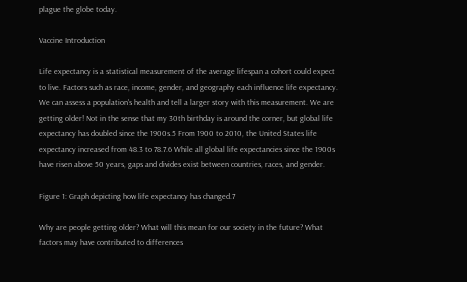plague the globe today.

Vaccine Introduction

Life expectancy is a statistical measurement of the average lifespan a cohort could expect to live. Factors such as race, income, gender, and geography each influence life expectancy. We can assess a population's health and tell a larger story with this measurement. We are getting older! Not in the sense that my 30th birthday is around the corner, but global life expectancy has doubled since the 1900s.5 From 1900 to 2010, the United States life expectancy increased from 48.3 to 78.7.6 While all global life expectancies since the 1900s have risen above 50 years, gaps and divides exist between countries, races, and gender.

Figure 1: Graph depicting how life expectancy has changed.7

Why are people getting older? What will this mean for our society in the future? What factors may have contributed to differences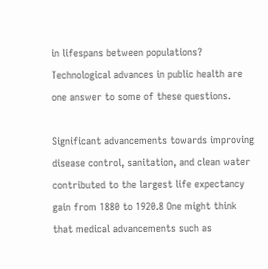in lifespans between populations? Technological advances in public health are one answer to some of these questions.

Significant advancements towards improving disease control, sanitation, and clean water contributed to the largest life expectancy gain from 1880 to 1920.8 One might think that medical advancements such as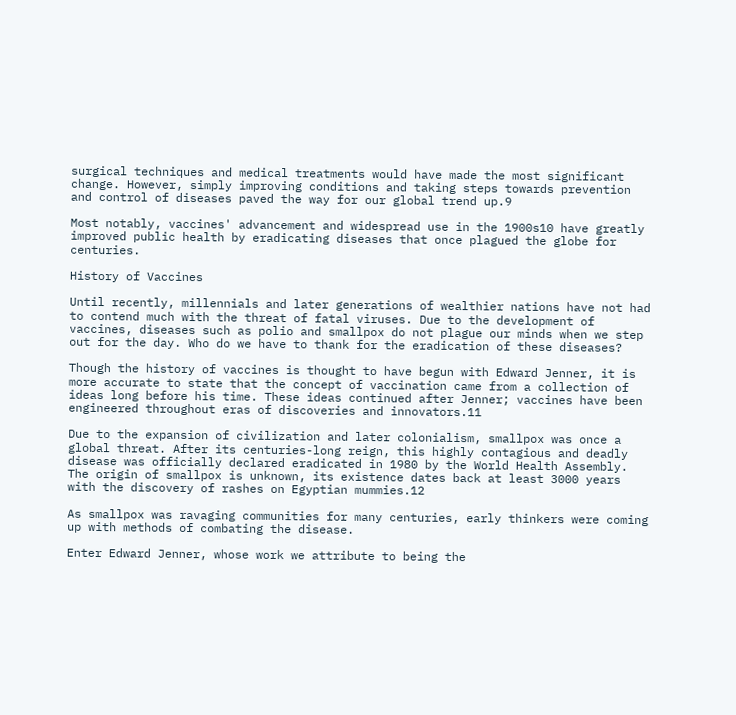surgical techniques and medical treatments would have made the most significant change. However, simply improving conditions and taking steps towards prevention and control of diseases paved the way for our global trend up.9

Most notably, vaccines' advancement and widespread use in the 1900s10 have greatly improved public health by eradicating diseases that once plagued the globe for centuries.

History of Vaccines

Until recently, millennials and later generations of wealthier nations have not had to contend much with the threat of fatal viruses. Due to the development of vaccines, diseases such as polio and smallpox do not plague our minds when we step out for the day. Who do we have to thank for the eradication of these diseases?

Though the history of vaccines is thought to have begun with Edward Jenner, it is more accurate to state that the concept of vaccination came from a collection of ideas long before his time. These ideas continued after Jenner; vaccines have been engineered throughout eras of discoveries and innovators.11

Due to the expansion of civilization and later colonialism, smallpox was once a global threat. After its centuries-long reign, this highly contagious and deadly disease was officially declared eradicated in 1980 by the World Health Assembly. The origin of smallpox is unknown, its existence dates back at least 3000 years with the discovery of rashes on Egyptian mummies.12

As smallpox was ravaging communities for many centuries, early thinkers were coming up with methods of combating the disease.

Enter Edward Jenner, whose work we attribute to being the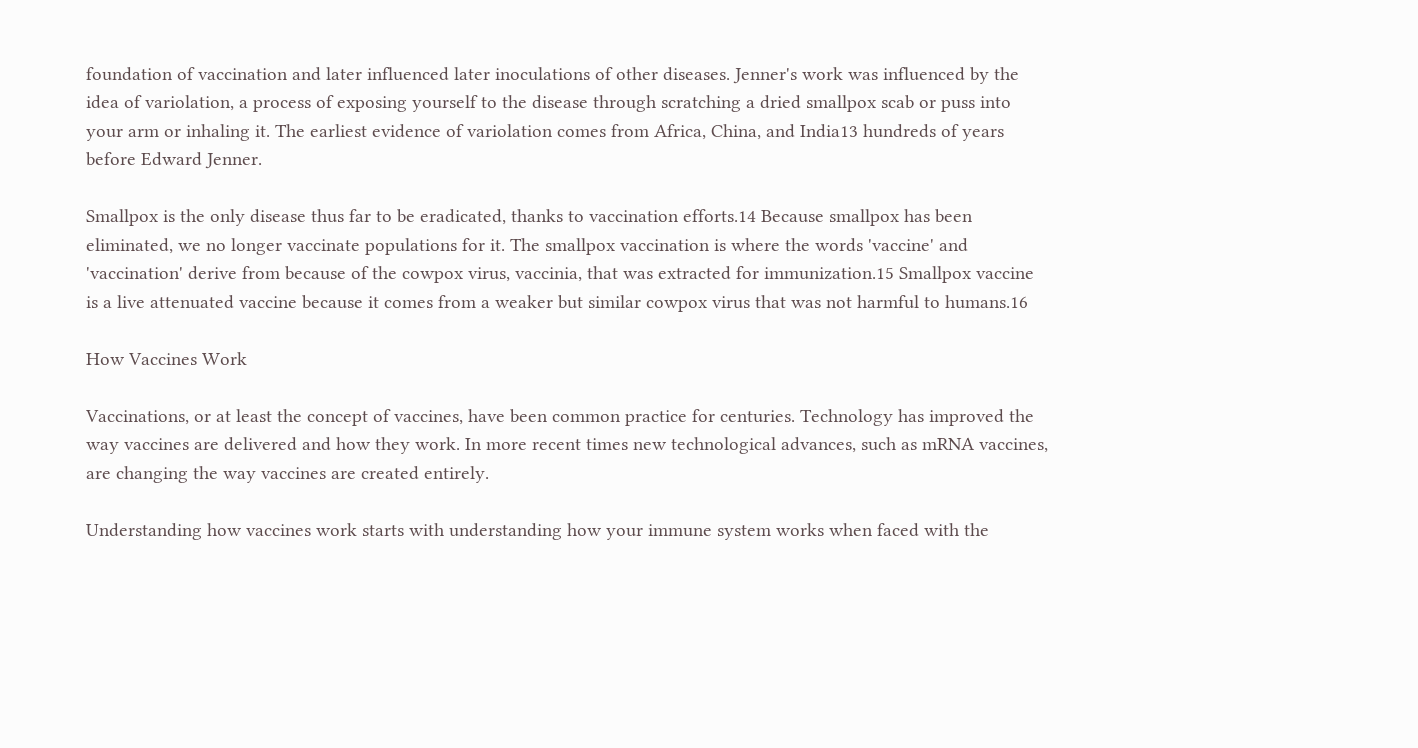foundation of vaccination and later influenced later inoculations of other diseases. Jenner's work was influenced by the idea of variolation, a process of exposing yourself to the disease through scratching a dried smallpox scab or puss into your arm or inhaling it. The earliest evidence of variolation comes from Africa, China, and India13 hundreds of years before Edward Jenner.

Smallpox is the only disease thus far to be eradicated, thanks to vaccination efforts.14 Because smallpox has been eliminated, we no longer vaccinate populations for it. The smallpox vaccination is where the words 'vaccine' and 'vaccination' derive from because of the cowpox virus, vaccinia, that was extracted for immunization.15 Smallpox vaccine is a live attenuated vaccine because it comes from a weaker but similar cowpox virus that was not harmful to humans.16

How Vaccines Work

Vaccinations, or at least the concept of vaccines, have been common practice for centuries. Technology has improved the way vaccines are delivered and how they work. In more recent times new technological advances, such as mRNA vaccines, are changing the way vaccines are created entirely.

Understanding how vaccines work starts with understanding how your immune system works when faced with the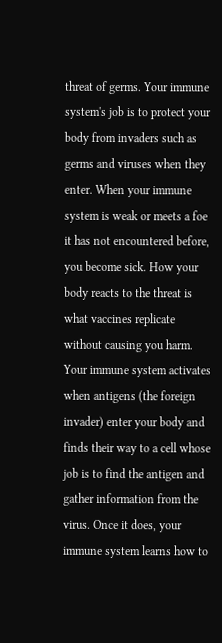threat of germs. Your immune system's job is to protect your body from invaders such as germs and viruses when they enter. When your immune system is weak or meets a foe it has not encountered before, you become sick. How your body reacts to the threat is what vaccines replicate without causing you harm. Your immune system activates when antigens (the foreign invader) enter your body and finds their way to a cell whose job is to find the antigen and gather information from the virus. Once it does, your immune system learns how to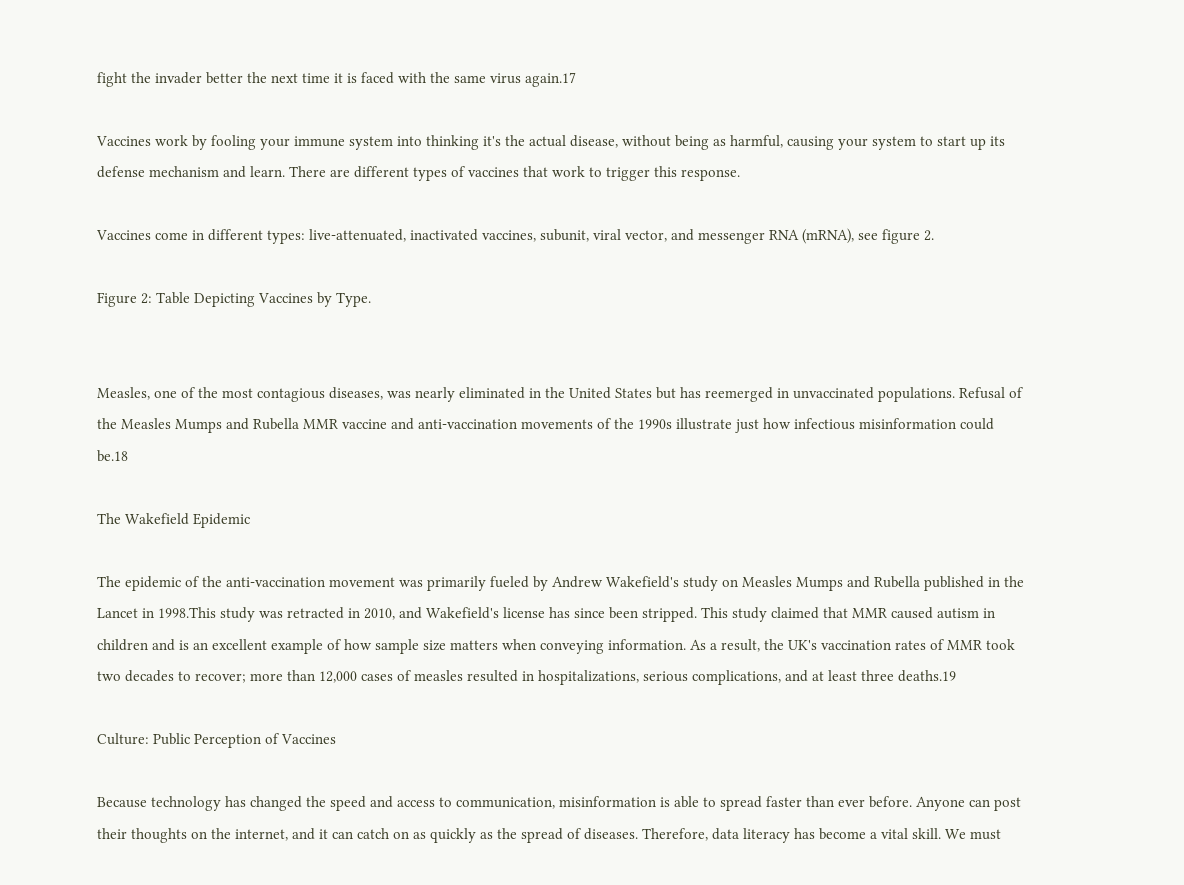fight the invader better the next time it is faced with the same virus again.17

Vaccines work by fooling your immune system into thinking it's the actual disease, without being as harmful, causing your system to start up its defense mechanism and learn. There are different types of vaccines that work to trigger this response.

Vaccines come in different types: live-attenuated, inactivated vaccines, subunit, viral vector, and messenger RNA (mRNA), see figure 2.

Figure 2: Table Depicting Vaccines by Type.


Measles, one of the most contagious diseases, was nearly eliminated in the United States but has reemerged in unvaccinated populations. Refusal of the Measles Mumps and Rubella MMR vaccine and anti-vaccination movements of the 1990s illustrate just how infectious misinformation could be.18

The Wakefield Epidemic

The epidemic of the anti-vaccination movement was primarily fueled by Andrew Wakefield's study on Measles Mumps and Rubella published in the Lancet in 1998.This study was retracted in 2010, and Wakefield's license has since been stripped. This study claimed that MMR caused autism in children and is an excellent example of how sample size matters when conveying information. As a result, the UK's vaccination rates of MMR took two decades to recover; more than 12,000 cases of measles resulted in hospitalizations, serious complications, and at least three deaths.19

Culture: Public Perception of Vaccines

Because technology has changed the speed and access to communication, misinformation is able to spread faster than ever before. Anyone can post their thoughts on the internet, and it can catch on as quickly as the spread of diseases. Therefore, data literacy has become a vital skill. We must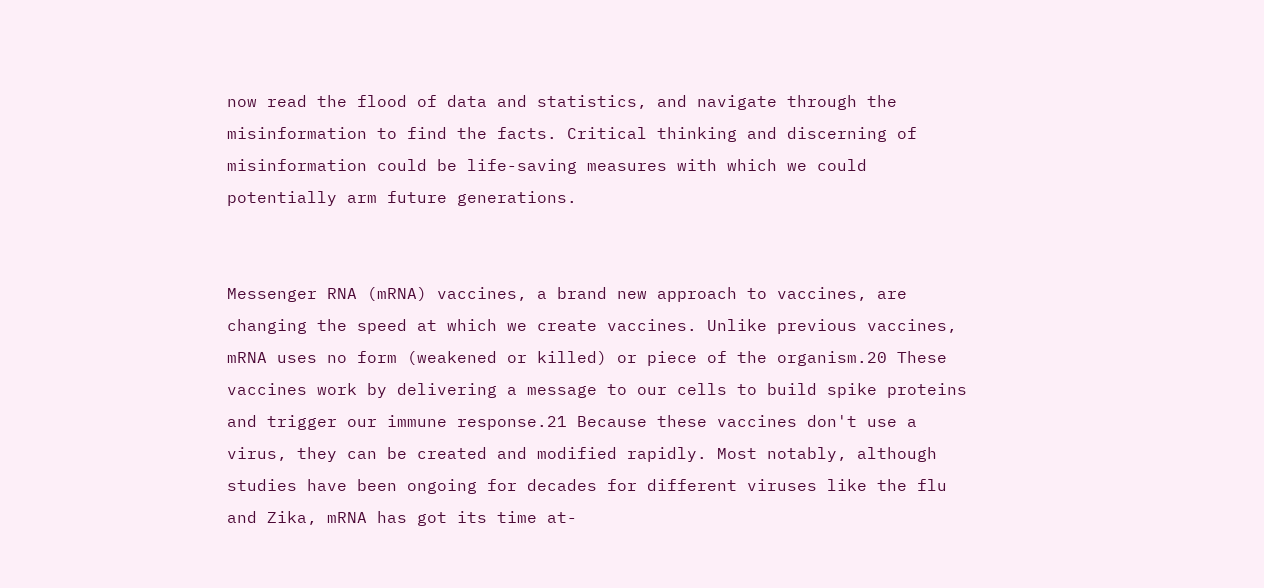now read the flood of data and statistics, and navigate through the misinformation to find the facts. Critical thinking and discerning of misinformation could be life-saving measures with which we could potentially arm future generations.


Messenger RNA (mRNA) vaccines, a brand new approach to vaccines, are changing the speed at which we create vaccines. Unlike previous vaccines, mRNA uses no form (weakened or killed) or piece of the organism.20 These vaccines work by delivering a message to our cells to build spike proteins and trigger our immune response.21 Because these vaccines don't use a virus, they can be created and modified rapidly. Most notably, although studies have been ongoing for decades for different viruses like the flu and Zika, mRNA has got its time at-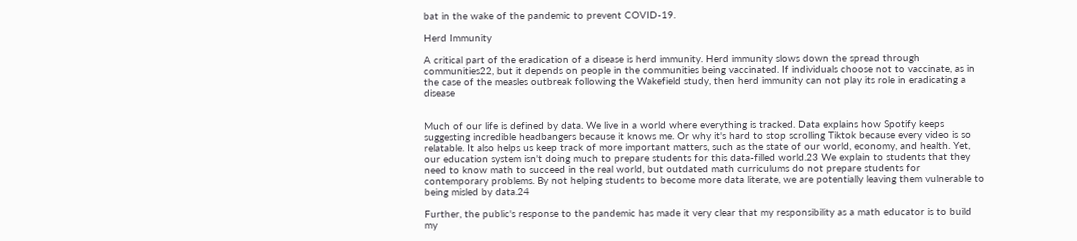bat in the wake of the pandemic to prevent COVID-19.

Herd Immunity

A critical part of the eradication of a disease is herd immunity. Herd immunity slows down the spread through communities22, but it depends on people in the communities being vaccinated. If individuals choose not to vaccinate, as in the case of the measles outbreak following the Wakefield study, then herd immunity can not play its role in eradicating a disease


Much of our life is defined by data. We live in a world where everything is tracked. Data explains how Spotify keeps suggesting incredible headbangers because it knows me. Or why it's hard to stop scrolling Tiktok because every video is so relatable. It also helps us keep track of more important matters, such as the state of our world, economy, and health. Yet, our education system isn't doing much to prepare students for this data-filled world.23 We explain to students that they need to know math to succeed in the real world, but outdated math curriculums do not prepare students for contemporary problems. By not helping students to become more data literate, we are potentially leaving them vulnerable to being misled by data.24

Further, the public's response to the pandemic has made it very clear that my responsibility as a math educator is to build my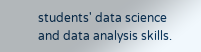students' data science and data analysis skills.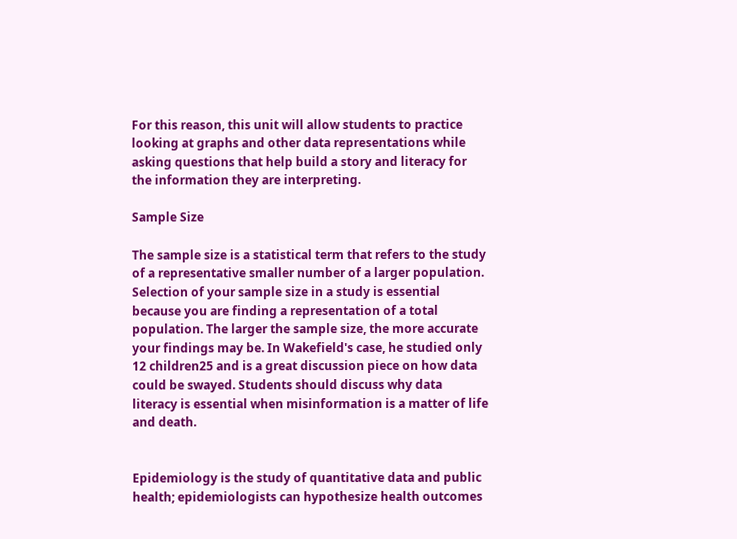For this reason, this unit will allow students to practice looking at graphs and other data representations while asking questions that help build a story and literacy for the information they are interpreting.

Sample Size

The sample size is a statistical term that refers to the study of a representative smaller number of a larger population. Selection of your sample size in a study is essential because you are finding a representation of a total population. The larger the sample size, the more accurate your findings may be. In Wakefield's case, he studied only 12 children25 and is a great discussion piece on how data could be swayed. Students should discuss why data literacy is essential when misinformation is a matter of life and death.


Epidemiology is the study of quantitative data and public health; epidemiologists can hypothesize health outcomes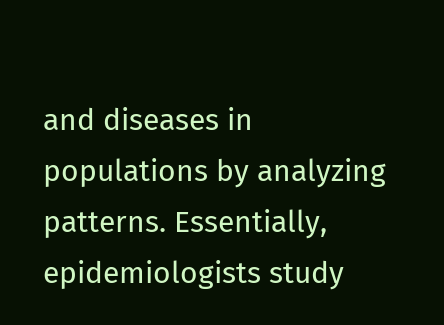and diseases in populations by analyzing patterns. Essentially, epidemiologists study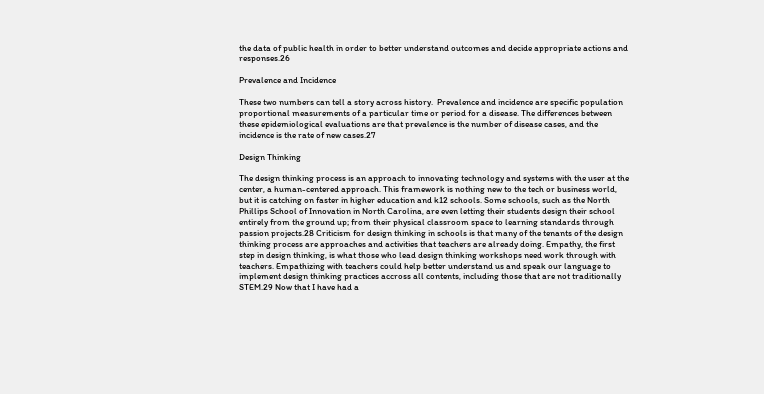the data of public health in order to better understand outcomes and decide appropriate actions and responses.26

Prevalence and Incidence

These two numbers can tell a story across history.  Prevalence and incidence are specific population proportional measurements of a particular time or period for a disease. The differences between these epidemiological evaluations are that prevalence is the number of disease cases, and the incidence is the rate of new cases.27

Design Thinking

The design thinking process is an approach to innovating technology and systems with the user at the center, a human-centered approach. This framework is nothing new to the tech or business world, but it is catching on faster in higher education and k12 schools. Some schools, such as the North Phillips School of Innovation in North Carolina, are even letting their students design their school entirely from the ground up; from their physical classroom space to learning standards through passion projects.28 Criticism for design thinking in schools is that many of the tenants of the design thinking process are approaches and activities that teachers are already doing. Empathy, the first step in design thinking, is what those who lead design thinking workshops need work through with teachers. Empathizing with teachers could help better understand us and speak our language to implement design thinking practices accross all contents, including those that are not traditionally STEM.29 Now that I have had a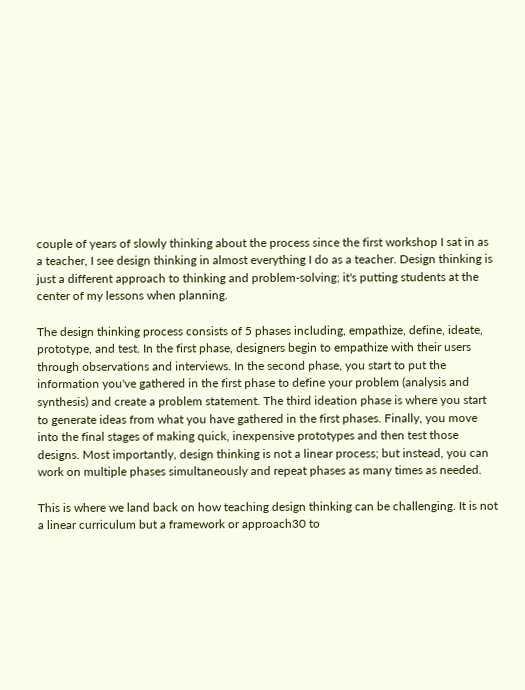couple of years of slowly thinking about the process since the first workshop I sat in as a teacher, I see design thinking in almost everything I do as a teacher. Design thinking is just a different approach to thinking and problem-solving; it's putting students at the center of my lessons when planning.

The design thinking process consists of 5 phases including, empathize, define, ideate, prototype, and test. In the first phase, designers begin to empathize with their users through observations and interviews. In the second phase, you start to put the information you've gathered in the first phase to define your problem (analysis and synthesis) and create a problem statement. The third ideation phase is where you start to generate ideas from what you have gathered in the first phases. Finally, you move into the final stages of making quick, inexpensive prototypes and then test those designs. Most importantly, design thinking is not a linear process; but instead, you can work on multiple phases simultaneously and repeat phases as many times as needed.

This is where we land back on how teaching design thinking can be challenging. It is not a linear curriculum but a framework or approach30 to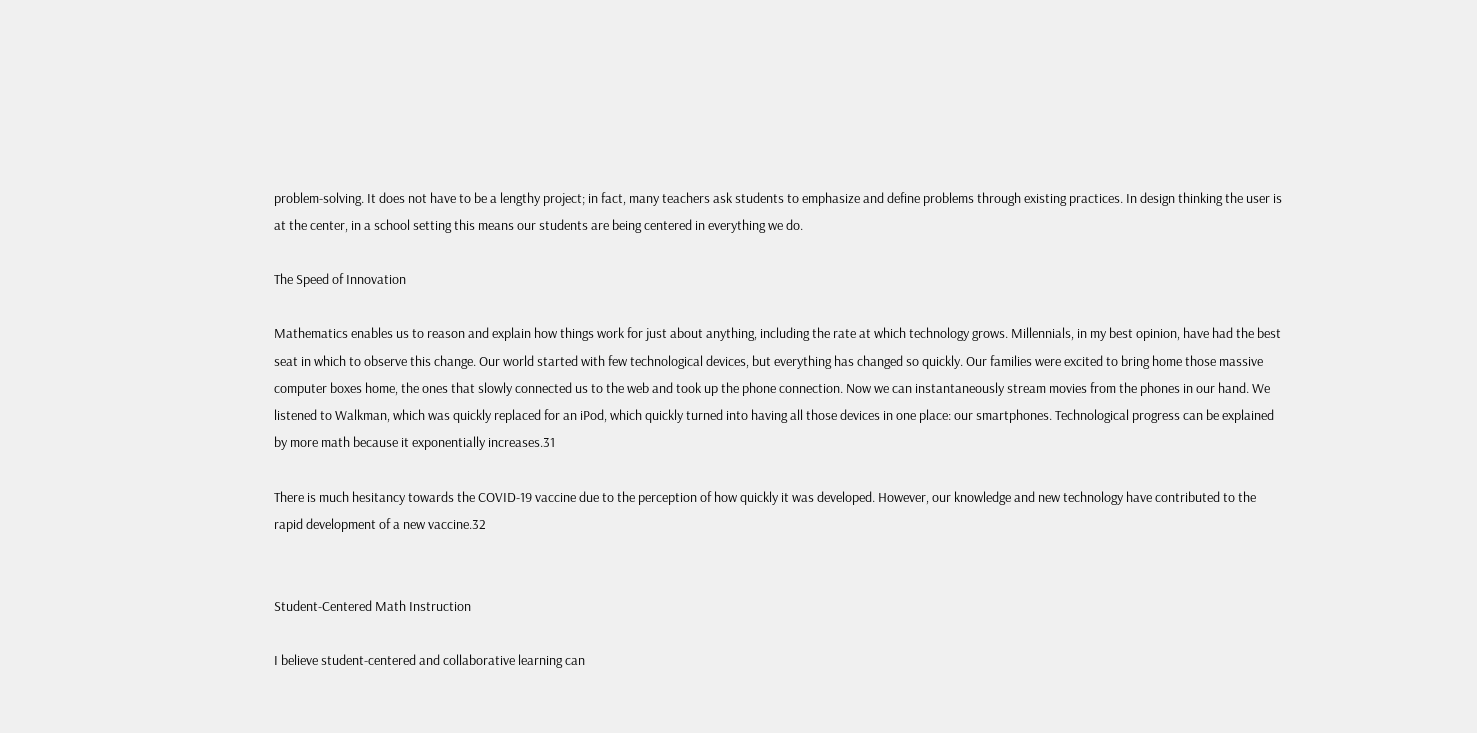problem-solving. It does not have to be a lengthy project; in fact, many teachers ask students to emphasize and define problems through existing practices. In design thinking the user is at the center, in a school setting this means our students are being centered in everything we do.

The Speed of Innovation

Mathematics enables us to reason and explain how things work for just about anything, including the rate at which technology grows. Millennials, in my best opinion, have had the best seat in which to observe this change. Our world started with few technological devices, but everything has changed so quickly. Our families were excited to bring home those massive computer boxes home, the ones that slowly connected us to the web and took up the phone connection. Now we can instantaneously stream movies from the phones in our hand. We listened to Walkman, which was quickly replaced for an iPod, which quickly turned into having all those devices in one place: our smartphones. Technological progress can be explained by more math because it exponentially increases.31

There is much hesitancy towards the COVID-19 vaccine due to the perception of how quickly it was developed. However, our knowledge and new technology have contributed to the rapid development of a new vaccine.32


Student-Centered Math Instruction

I believe student-centered and collaborative learning can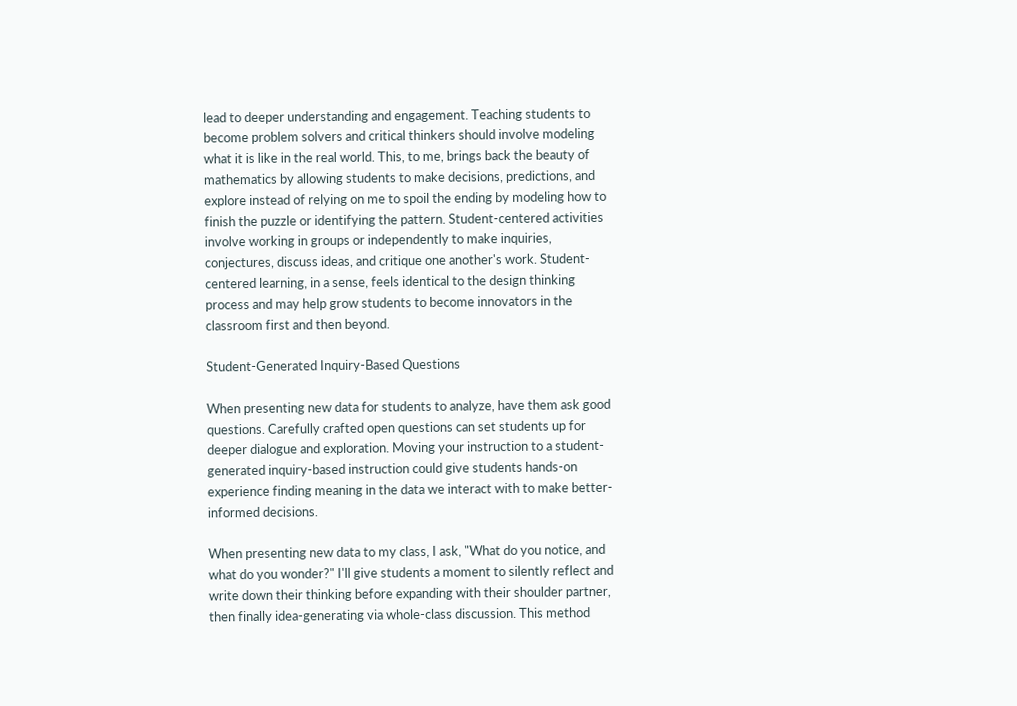lead to deeper understanding and engagement. Teaching students to become problem solvers and critical thinkers should involve modeling what it is like in the real world. This, to me, brings back the beauty of mathematics by allowing students to make decisions, predictions, and explore instead of relying on me to spoil the ending by modeling how to finish the puzzle or identifying the pattern. Student-centered activities involve working in groups or independently to make inquiries, conjectures, discuss ideas, and critique one another's work. Student-centered learning, in a sense, feels identical to the design thinking process and may help grow students to become innovators in the classroom first and then beyond.

Student-Generated Inquiry-Based Questions

When presenting new data for students to analyze, have them ask good questions. Carefully crafted open questions can set students up for deeper dialogue and exploration. Moving your instruction to a student-generated inquiry-based instruction could give students hands-on experience finding meaning in the data we interact with to make better-informed decisions.

When presenting new data to my class, I ask, "What do you notice, and what do you wonder?" I'll give students a moment to silently reflect and write down their thinking before expanding with their shoulder partner, then finally idea-generating via whole-class discussion. This method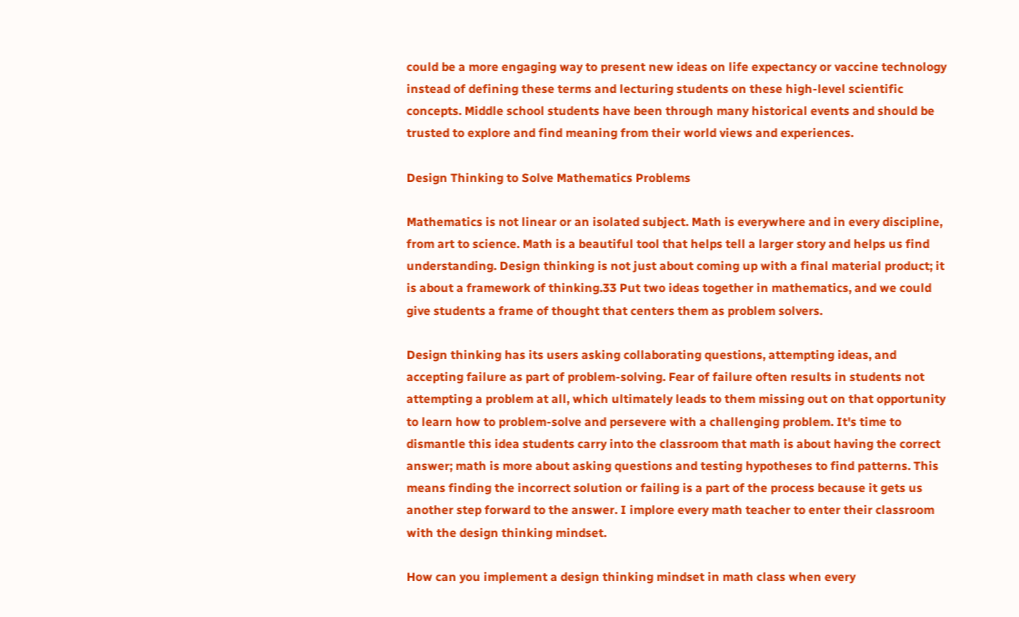could be a more engaging way to present new ideas on life expectancy or vaccine technology instead of defining these terms and lecturing students on these high-level scientific concepts. Middle school students have been through many historical events and should be trusted to explore and find meaning from their world views and experiences.

Design Thinking to Solve Mathematics Problems

Mathematics is not linear or an isolated subject. Math is everywhere and in every discipline, from art to science. Math is a beautiful tool that helps tell a larger story and helps us find understanding. Design thinking is not just about coming up with a final material product; it is about a framework of thinking.33 Put two ideas together in mathematics, and we could give students a frame of thought that centers them as problem solvers.

Design thinking has its users asking collaborating questions, attempting ideas, and accepting failure as part of problem-solving. Fear of failure often results in students not attempting a problem at all, which ultimately leads to them missing out on that opportunity to learn how to problem-solve and persevere with a challenging problem. It's time to dismantle this idea students carry into the classroom that math is about having the correct answer; math is more about asking questions and testing hypotheses to find patterns. This means finding the incorrect solution or failing is a part of the process because it gets us another step forward to the answer. I implore every math teacher to enter their classroom with the design thinking mindset.

How can you implement a design thinking mindset in math class when every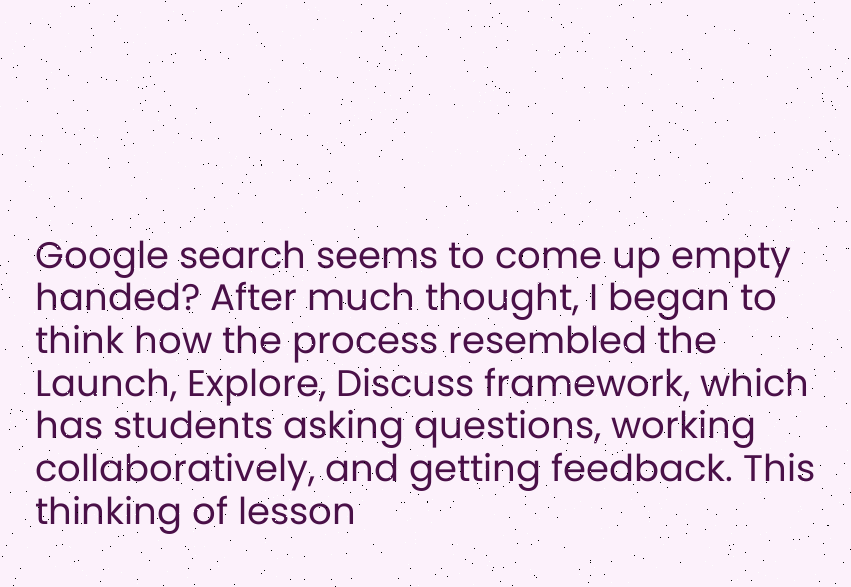Google search seems to come up empty handed? After much thought, I began to think how the process resembled the Launch, Explore, Discuss framework, which has students asking questions, working collaboratively, and getting feedback. This thinking of lesson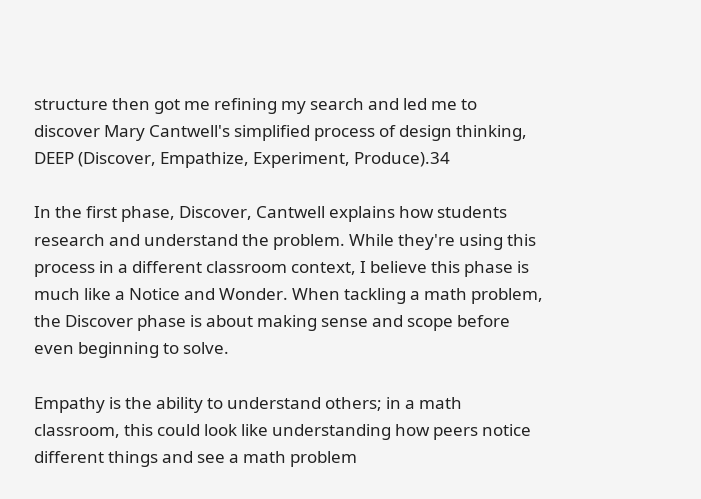structure then got me refining my search and led me to discover Mary Cantwell's simplified process of design thinking, DEEP (Discover, Empathize, Experiment, Produce).34

In the first phase, Discover, Cantwell explains how students research and understand the problem. While they're using this process in a different classroom context, I believe this phase is much like a Notice and Wonder. When tackling a math problem, the Discover phase is about making sense and scope before even beginning to solve.

Empathy is the ability to understand others; in a math classroom, this could look like understanding how peers notice different things and see a math problem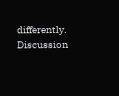differently. Discussion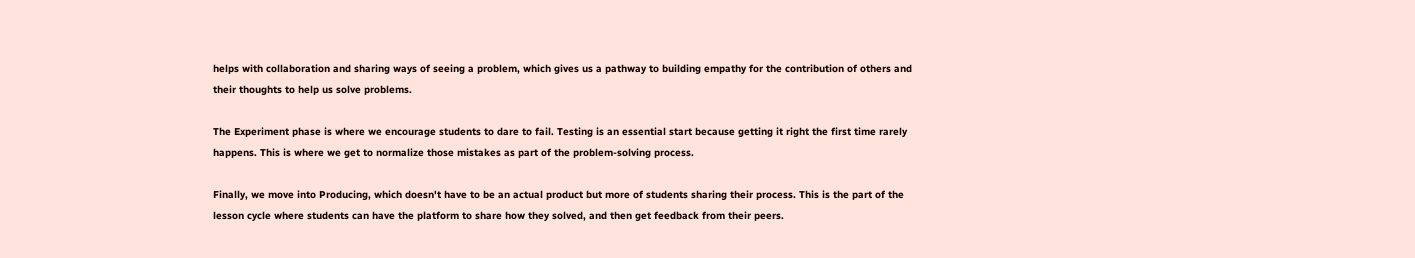helps with collaboration and sharing ways of seeing a problem, which gives us a pathway to building empathy for the contribution of others and their thoughts to help us solve problems.

The Experiment phase is where we encourage students to dare to fail. Testing is an essential start because getting it right the first time rarely happens. This is where we get to normalize those mistakes as part of the problem-solving process.

Finally, we move into Producing, which doesn't have to be an actual product but more of students sharing their process. This is the part of the lesson cycle where students can have the platform to share how they solved, and then get feedback from their peers.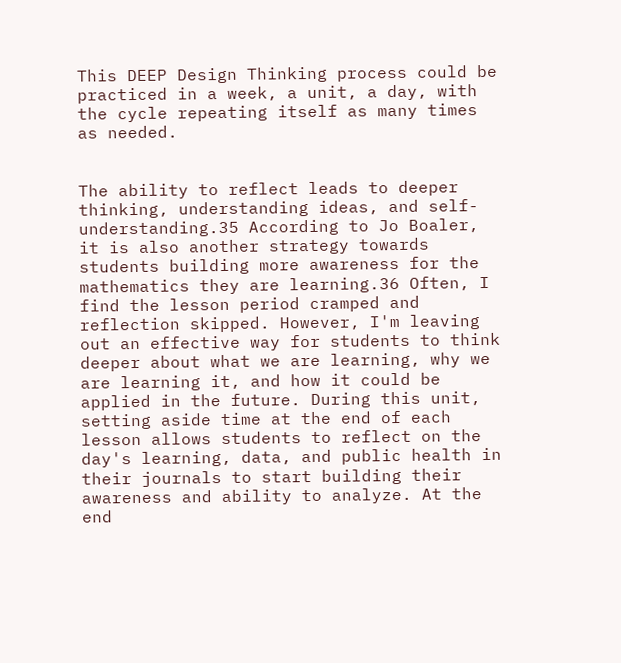This DEEP Design Thinking process could be practiced in a week, a unit, a day, with the cycle repeating itself as many times as needed.


The ability to reflect leads to deeper thinking, understanding ideas, and self-understanding.35 According to Jo Boaler, it is also another strategy towards students building more awareness for the mathematics they are learning.36 Often, I find the lesson period cramped and reflection skipped. However, I'm leaving out an effective way for students to think deeper about what we are learning, why we are learning it, and how it could be applied in the future. During this unit, setting aside time at the end of each lesson allows students to reflect on the day's learning, data, and public health in their journals to start building their awareness and ability to analyze. At the end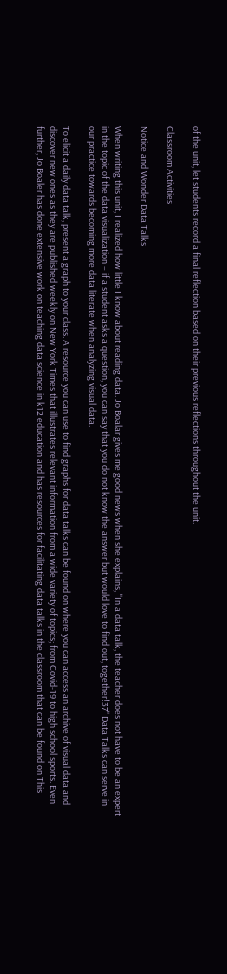of the unit, let students record a final reflection based on their previous reflections throughout the unit.

Classroom Activities

Notice and Wonder Data Talks

When writing this unit, I realized how little I know about reading data. Jo Boalar gives me good news when she explains, "In a data talk, the teacher does not have to be an expert in the topic of the data visualization – if a student asks a question, you can say that you do not know the answer but would love to find out, together!37" Data Talks can serve in our practice towards becoming more data literate when analyzing visual data.

To elicit a daily data talk, present a graph to your class. A resource you can use to find graphs for data talks can be found on where you can access an archive of visual data and discover new ones as they are published weekly on New York Times that illustrates relevant information from a wide variety of topics; from Covid-19 to high school sports. Even further, Jo Boaler has done extensive work on teaching data science in k12 education and has resources for facilitating data talks in the classroom that can be found on This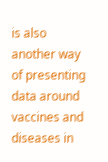is also another way of presenting data around vaccines and diseases in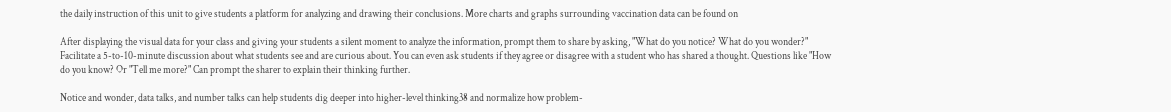the daily instruction of this unit to give students a platform for analyzing and drawing their conclusions. More charts and graphs surrounding vaccination data can be found on

After displaying the visual data for your class and giving your students a silent moment to analyze the information, prompt them to share by asking, "What do you notice? What do you wonder?" Facilitate a 5-to-10-minute discussion about what students see and are curious about. You can even ask students if they agree or disagree with a student who has shared a thought. Questions like "How do you know? Or "Tell me more?" Can prompt the sharer to explain their thinking further.

Notice and wonder, data talks, and number talks can help students dig deeper into higher-level thinking38 and normalize how problem-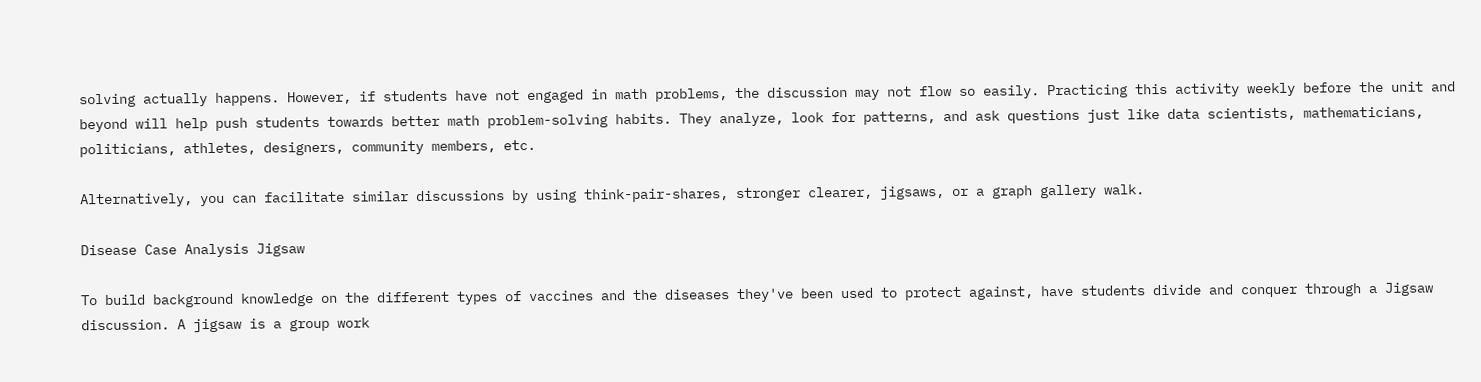solving actually happens. However, if students have not engaged in math problems, the discussion may not flow so easily. Practicing this activity weekly before the unit and beyond will help push students towards better math problem-solving habits. They analyze, look for patterns, and ask questions just like data scientists, mathematicians, politicians, athletes, designers, community members, etc.

Alternatively, you can facilitate similar discussions by using think-pair-shares, stronger clearer, jigsaws, or a graph gallery walk.

Disease Case Analysis Jigsaw

To build background knowledge on the different types of vaccines and the diseases they've been used to protect against, have students divide and conquer through a Jigsaw discussion. A jigsaw is a group work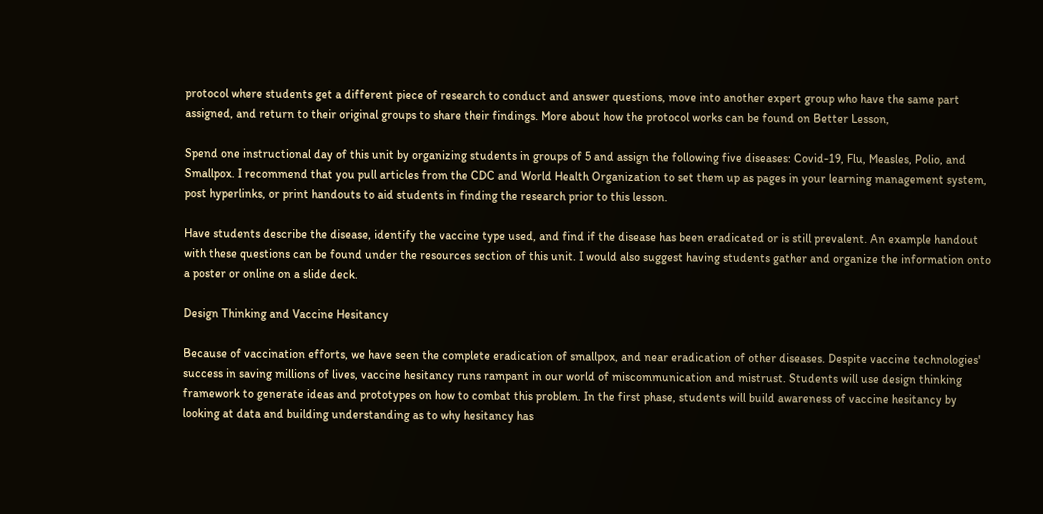protocol where students get a different piece of research to conduct and answer questions, move into another expert group who have the same part assigned, and return to their original groups to share their findings. More about how the protocol works can be found on Better Lesson,

Spend one instructional day of this unit by organizing students in groups of 5 and assign the following five diseases: Covid-19, Flu, Measles, Polio, and Smallpox. I recommend that you pull articles from the CDC and World Health Organization to set them up as pages in your learning management system, post hyperlinks, or print handouts to aid students in finding the research prior to this lesson.

Have students describe the disease, identify the vaccine type used, and find if the disease has been eradicated or is still prevalent. An example handout with these questions can be found under the resources section of this unit. I would also suggest having students gather and organize the information onto a poster or online on a slide deck.

Design Thinking and Vaccine Hesitancy

Because of vaccination efforts, we have seen the complete eradication of smallpox, and near eradication of other diseases. Despite vaccine technologies' success in saving millions of lives, vaccine hesitancy runs rampant in our world of miscommunication and mistrust. Students will use design thinking framework to generate ideas and prototypes on how to combat this problem. In the first phase, students will build awareness of vaccine hesitancy by looking at data and building understanding as to why hesitancy has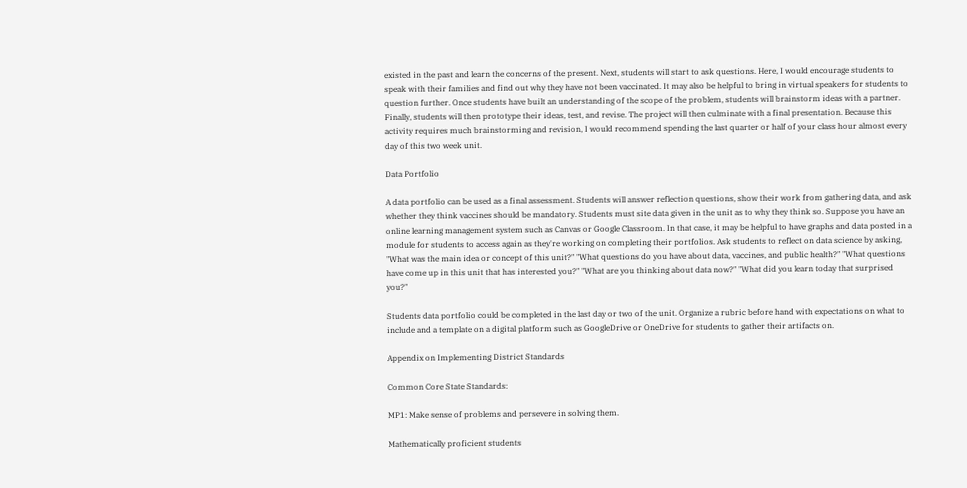existed in the past and learn the concerns of the present. Next, students will start to ask questions. Here, I would encourage students to speak with their families and find out why they have not been vaccinated. It may also be helpful to bring in virtual speakers for students to question further. Once students have built an understanding of the scope of the problem, students will brainstorm ideas with a partner. Finally, students will then prototype their ideas, test, and revise. The project will then culminate with a final presentation. Because this activity requires much brainstorming and revision, I would recommend spending the last quarter or half of your class hour almost every day of this two week unit.

Data Portfolio

A data portfolio can be used as a final assessment. Students will answer reflection questions, show their work from gathering data, and ask whether they think vaccines should be mandatory. Students must site data given in the unit as to why they think so. Suppose you have an online learning management system such as Canvas or Google Classroom. In that case, it may be helpful to have graphs and data posted in a module for students to access again as they're working on completing their portfolios. Ask students to reflect on data science by asking, "What was the main idea or concept of this unit?" "What questions do you have about data, vaccines, and public health?" "What questions have come up in this unit that has interested you?" "What are you thinking about data now?" "What did you learn today that surprised you?"

Students data portfolio could be completed in the last day or two of the unit. Organize a rubric before hand with expectations on what to include and a template on a digital platform such as GoogleDrive or OneDrive for students to gather their artifacts on.

Appendix on Implementing District Standards

Common Core State Standards:

MP1: Make sense of problems and persevere in solving them.

Mathematically proficient students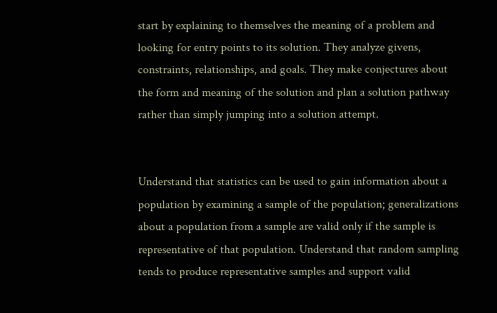start by explaining to themselves the meaning of a problem and looking for entry points to its solution. They analyze givens, constraints, relationships, and goals. They make conjectures about the form and meaning of the solution and plan a solution pathway rather than simply jumping into a solution attempt.


Understand that statistics can be used to gain information about a population by examining a sample of the population; generalizations about a population from a sample are valid only if the sample is representative of that population. Understand that random sampling tends to produce representative samples and support valid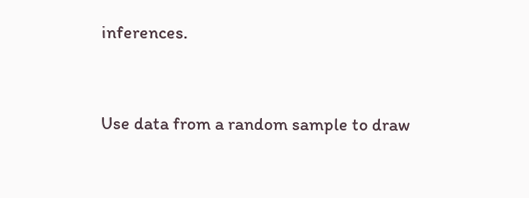inferences.


Use data from a random sample to draw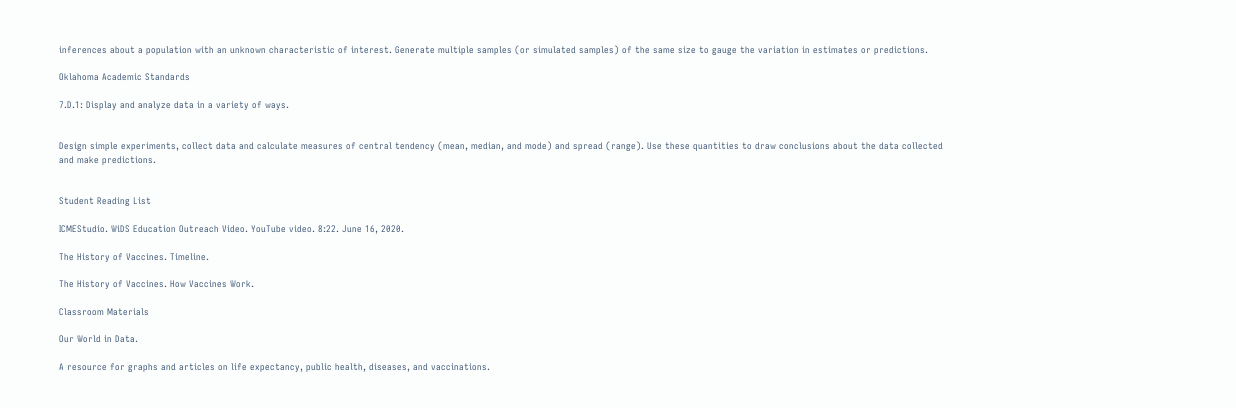inferences about a population with an unknown characteristic of interest. Generate multiple samples (or simulated samples) of the same size to gauge the variation in estimates or predictions.

Oklahoma Academic Standards

7.D.1: Display and analyze data in a variety of ways.


Design simple experiments, collect data and calculate measures of central tendency (mean, median, and mode) and spread (range). Use these quantities to draw conclusions about the data collected and make predictions.


Student Reading List

ICMEStudio. WiDS Education Outreach Video. YouTube video. 8:22. June 16, 2020.

The History of Vaccines. Timeline.

The History of Vaccines. How Vaccines Work.

Classroom Materials

Our World in Data.

A resource for graphs and articles on life expectancy, public health, diseases, and vaccinations.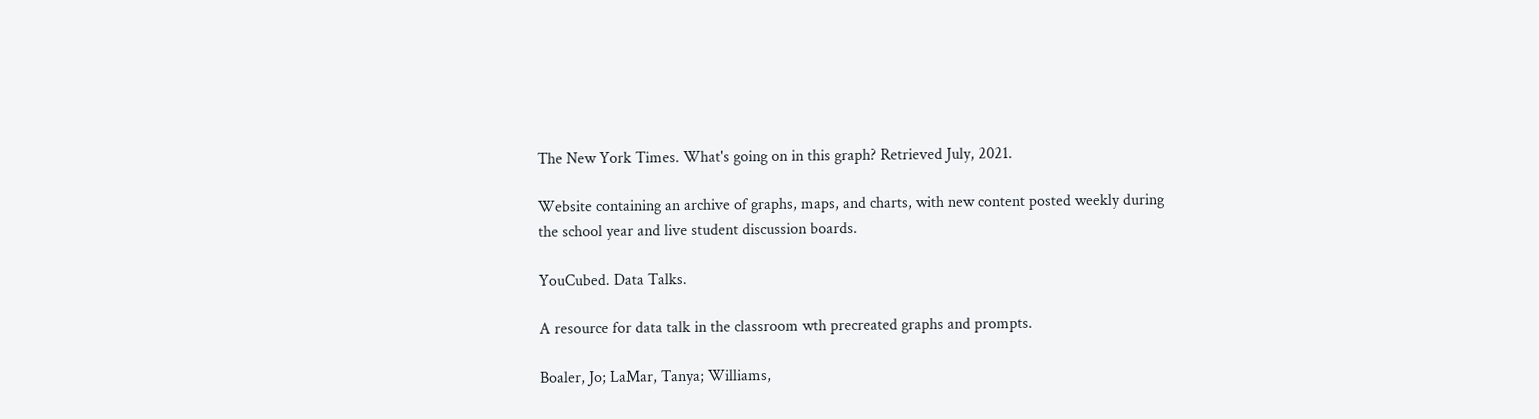The New York Times. What's going on in this graph? Retrieved July, 2021.

Website containing an archive of graphs, maps, and charts, with new content posted weekly during the school year and live student discussion boards.

YouCubed. Data Talks.

A resource for data talk in the classroom wth precreated graphs and prompts.

Boaler, Jo; LaMar, Tanya; Williams,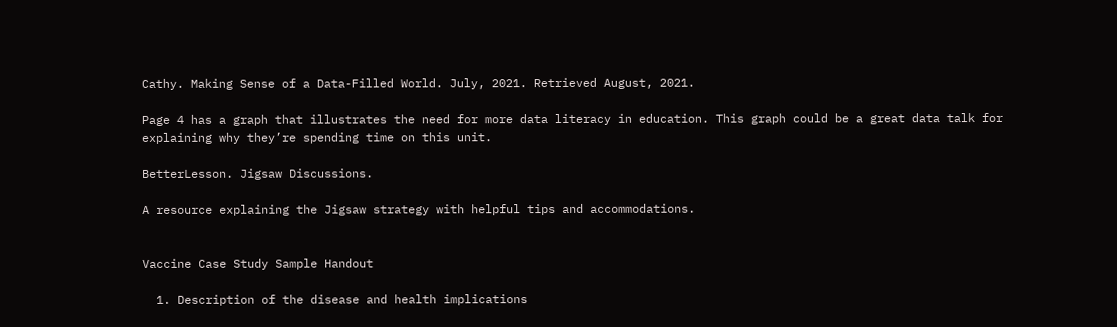Cathy. Making Sense of a Data-Filled World. July, 2021. Retrieved August, 2021.

Page 4 has a graph that illustrates the need for more data literacy in education. This graph could be a great data talk for explaining why they’re spending time on this unit.

BetterLesson. Jigsaw Discussions.

A resource explaining the Jigsaw strategy with helpful tips and accommodations.


Vaccine Case Study Sample Handout

  1. Description of the disease and health implications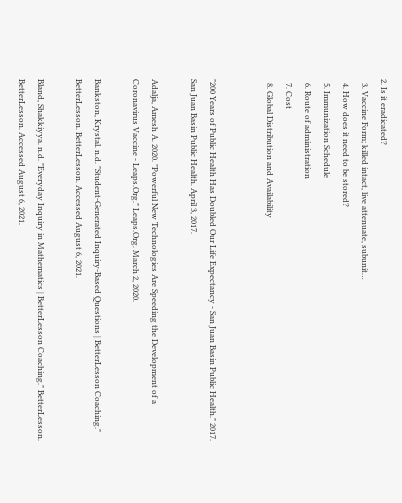2. Is it eradicated?
  3. Vaccine Form; killed intact, live attenuate, subunit…
  4. How does it need to be stored?
  5. Immunization Schedule
  6. Route of administration
  7. Cost
  8. Global Distribution and Availability


"200 Years of Public Health Has Doubled Our Life Expectancy - San Juan Basin Public Health." 2017. San Juan Basin Public Health. April 3, 2017.

Adalja, Amesh A. 2020. "Powerful New Technologies Are Speeding the Development of a Coronavirus Vaccine - Leaps.Org." Leaps.Org. March 2, 2020.

Bankston, Krystal. n.d. "Student-Generated Inquiry-Based Questions | BetterLesson Coaching." BetterLesson. BetterLesson. Accessed August 6, 2021.

Bland, Shakkiyya. n.d. "Everyday Inquiry in Mathematics | BetterLesson Coaching." BetterLesson. BetterLesson. Accessed August 6, 2021.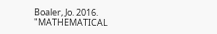Boaler, Jo. 2016. "MATHEMATICAL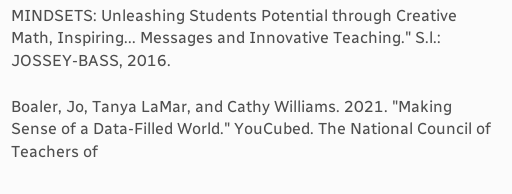MINDSETS: Unleashing Students Potential through Creative Math, Inspiring... Messages and Innovative Teaching." S.l.: JOSSEY-BASS, 2016.

Boaler, Jo, Tanya LaMar, and Cathy Williams. 2021. "Making Sense of a Data-Filled World." YouCubed. The National Council of Teachers of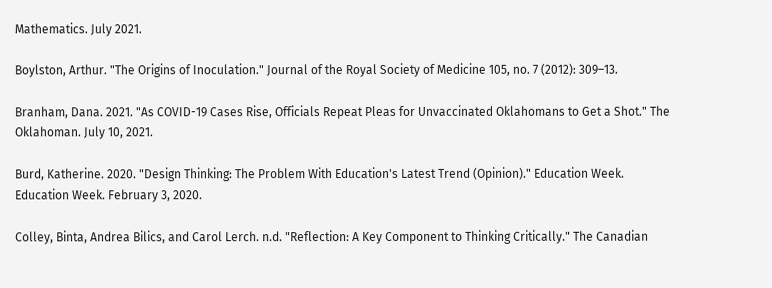Mathematics. July 2021.

Boylston, Arthur. "The Origins of Inoculation." Journal of the Royal Society of Medicine 105, no. 7 (2012): 309–13.

Branham, Dana. 2021. "As COVID-19 Cases Rise, Officials Repeat Pleas for Unvaccinated Oklahomans to Get a Shot." The Oklahoman. July 10, 2021.

Burd, Katherine. 2020. "Design Thinking: The Problem With Education's Latest Trend (Opinion)." Education Week. Education Week. February 3, 2020.

Colley, Binta, Andrea Bilics, and Carol Lerch. n.d. "Reflection: A Key Component to Thinking Critically." The Canadian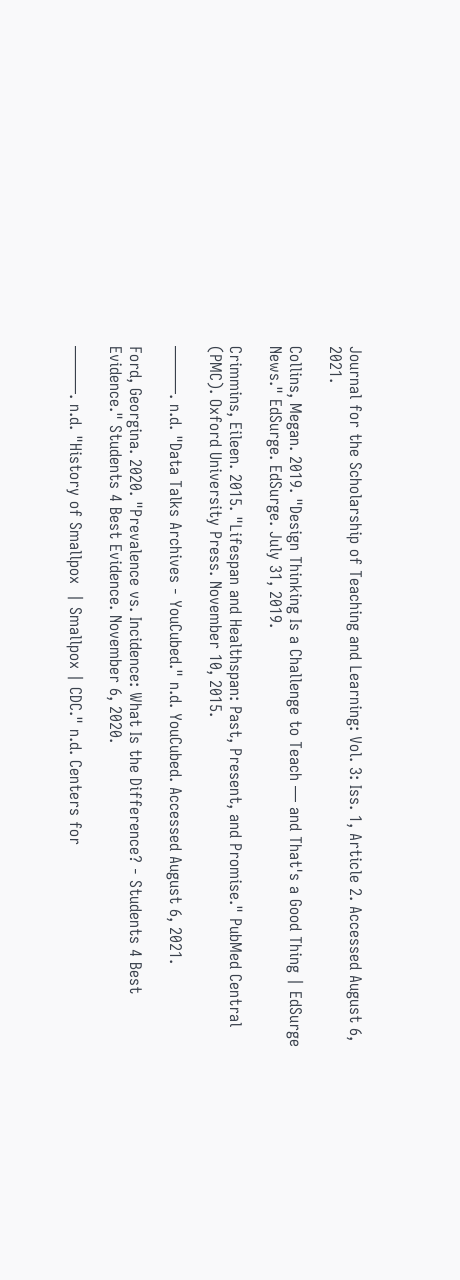Journal for the Scholarship of Teaching and Learning: Vol. 3: Iss. 1, Article 2. Accessed August 6, 2021.

Collins, Megan. 2019. "Design Thinking Is a Challenge to Teach — and That's a Good Thing | EdSurge News." EdSurge. EdSurge. July 31, 2019.

Crimmins, Eileen. 2015. "Lifespan and Healthspan: Past, Present, and Promise." PubMed Central (PMC). Oxford University Press. November 10, 2015.

———. n.d. "Data Talks Archives - YouCubed." n.d. YouCubed. Accessed August 6, 2021.

Ford, Georgina. 2020. "Prevalence vs. Incidence: What Is the Difference? - Students 4 Best Evidence." Students 4 Best Evidence. November 6, 2020.

———. n.d. "History of Smallpox  | Smallpox | CDC." n.d. Centers for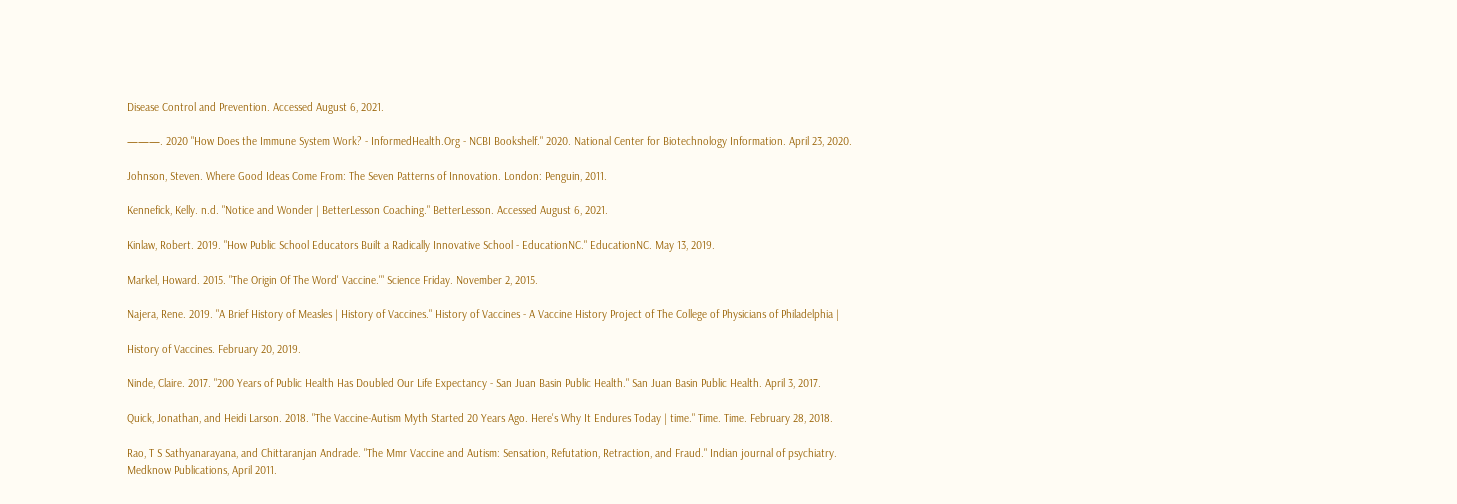Disease Control and Prevention. Accessed August 6, 2021.

———. 2020 "How Does the Immune System Work? - InformedHealth.Org - NCBI Bookshelf." 2020. National Center for Biotechnology Information. April 23, 2020.

Johnson, Steven. Where Good Ideas Come From: The Seven Patterns of Innovation. London: Penguin, 2011.

Kennefick, Kelly. n.d. "Notice and Wonder | BetterLesson Coaching." BetterLesson. Accessed August 6, 2021.

Kinlaw, Robert. 2019. "How Public School Educators Built a Radically Innovative School - EducationNC." EducationNC. May 13, 2019.

Markel, Howard. 2015. "The Origin Of The Word' Vaccine.'" Science Friday. November 2, 2015.

Najera, Rene. 2019. "A Brief History of Measles | History of Vaccines." History of Vaccines - A Vaccine History Project of The College of Physicians of Philadelphia |

History of Vaccines. February 20, 2019.

Ninde, Claire. 2017. "200 Years of Public Health Has Doubled Our Life Expectancy - San Juan Basin Public Health." San Juan Basin Public Health. April 3, 2017.

Quick, Jonathan, and Heidi Larson. 2018. "The Vaccine-Autism Myth Started 20 Years Ago. Here's Why It Endures Today | time." Time. Time. February 28, 2018.

Rao, T S Sathyanarayana, and Chittaranjan Andrade. "The Mmr Vaccine and Autism: Sensation, Refutation, Retraction, and Fraud." Indian journal of psychiatry. Medknow Publications, April 2011.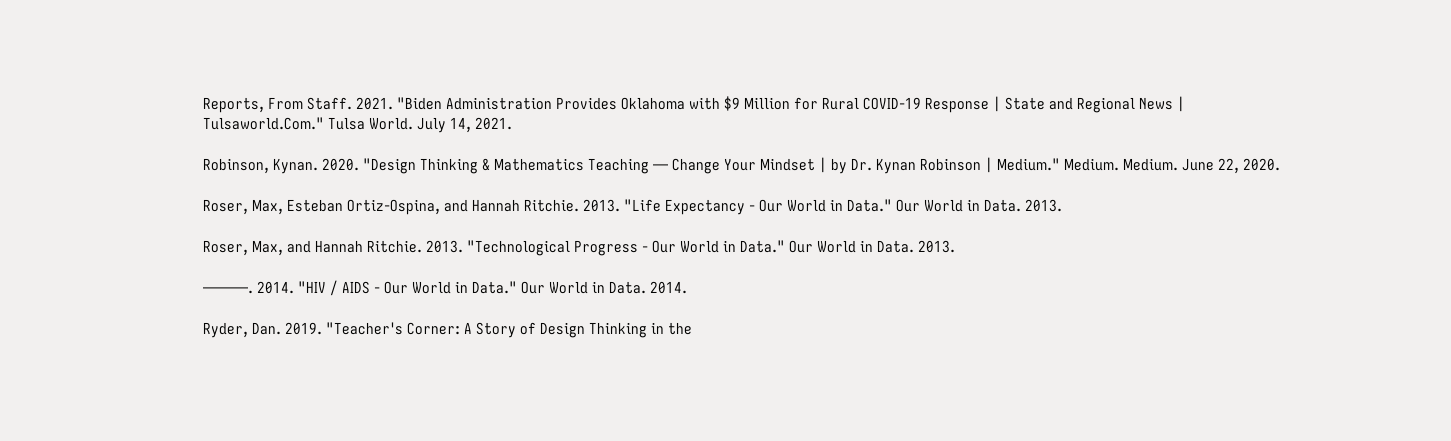Reports, From Staff. 2021. "Biden Administration Provides Oklahoma with $9 Million for Rural COVID-19 Response | State and Regional News | Tulsaworld.Com." Tulsa World. July 14, 2021.

Robinson, Kynan. 2020. "Design Thinking & Mathematics Teaching — Change Your Mindset | by Dr. Kynan Robinson | Medium." Medium. Medium. June 22, 2020.

Roser, Max, Esteban Ortiz-Ospina, and Hannah Ritchie. 2013. "Life Expectancy - Our World in Data." Our World in Data. 2013.

Roser, Max, and Hannah Ritchie. 2013. "Technological Progress - Our World in Data." Our World in Data. 2013.

———. 2014. "HIV / AIDS - Our World in Data." Our World in Data. 2014.

Ryder, Dan. 2019. "Teacher's Corner: A Story of Design Thinking in the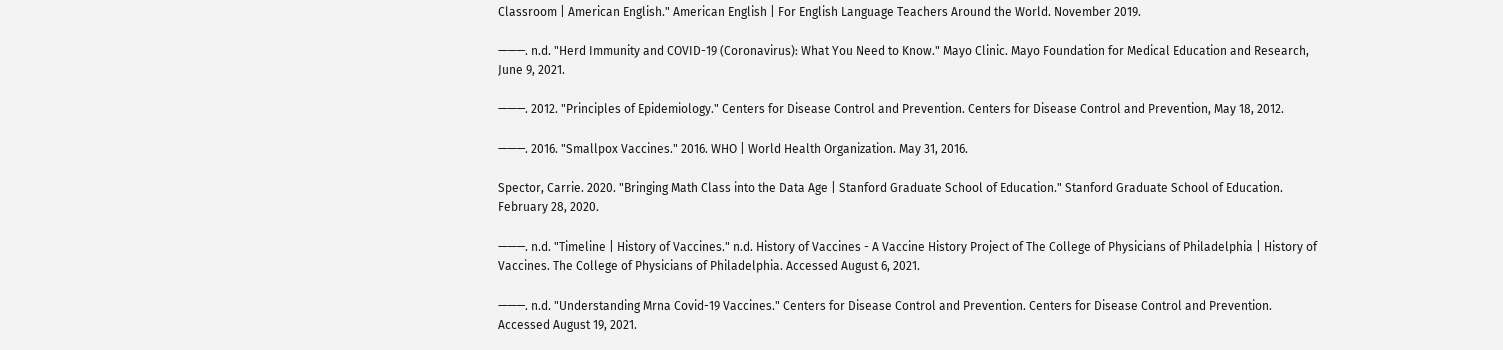Classroom | American English." American English | For English Language Teachers Around the World. November 2019.

———. n.d. "Herd Immunity and COVID-19 (Coronavirus): What You Need to Know." Mayo Clinic. Mayo Foundation for Medical Education and Research, June 9, 2021.

———. 2012. "Principles of Epidemiology." Centers for Disease Control and Prevention. Centers for Disease Control and Prevention, May 18, 2012.

———. 2016. "Smallpox Vaccines." 2016. WHO | World Health Organization. May 31, 2016.

Spector, Carrie. 2020. "Bringing Math Class into the Data Age | Stanford Graduate School of Education." Stanford Graduate School of Education. February 28, 2020.

———. n.d. "Timeline | History of Vaccines." n.d. History of Vaccines - A Vaccine History Project of The College of Physicians of Philadelphia | History of Vaccines. The College of Physicians of Philadelphia. Accessed August 6, 2021.

———. n.d. "Understanding Mrna Covid-19 Vaccines." Centers for Disease Control and Prevention. Centers for Disease Control and Prevention. Accessed August 19, 2021.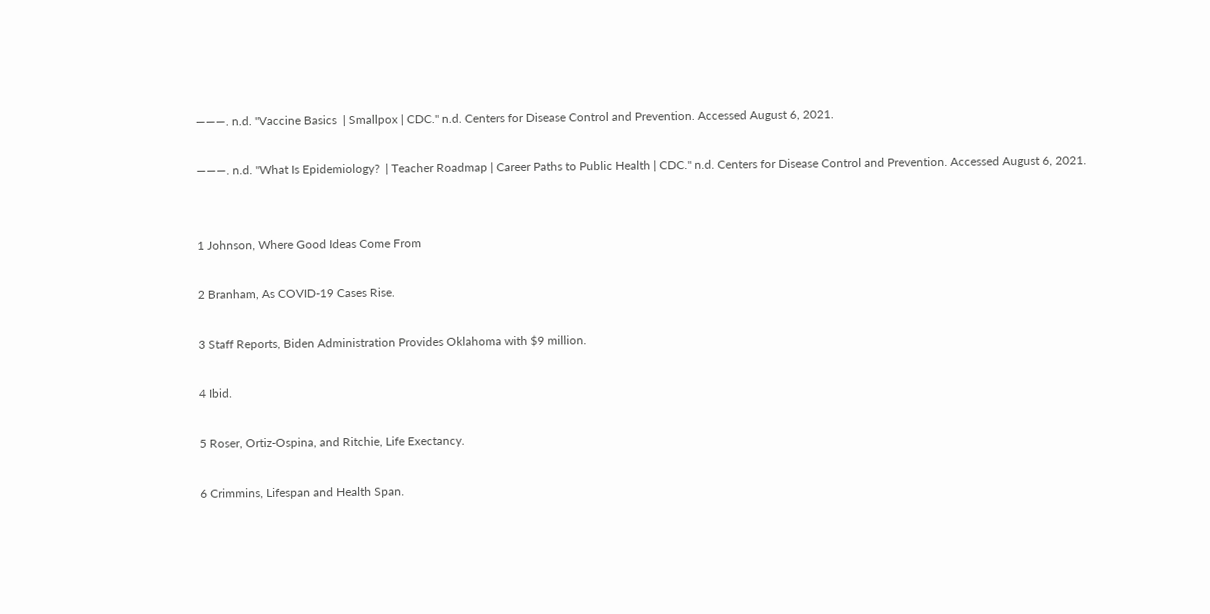———. n.d. "Vaccine Basics  | Smallpox | CDC." n.d. Centers for Disease Control and Prevention. Accessed August 6, 2021.

———. n.d. "What Is Epidemiology?  | Teacher Roadmap | Career Paths to Public Health | CDC." n.d. Centers for Disease Control and Prevention. Accessed August 6, 2021.


1 Johnson, Where Good Ideas Come From

2 Branham, As COVID-19 Cases Rise.

3 Staff Reports, Biden Administration Provides Oklahoma with $9 million.

4 Ibid.

5 Roser, Ortiz-Ospina, and Ritchie, Life Exectancy.

6 Crimmins, Lifespan and Health Span.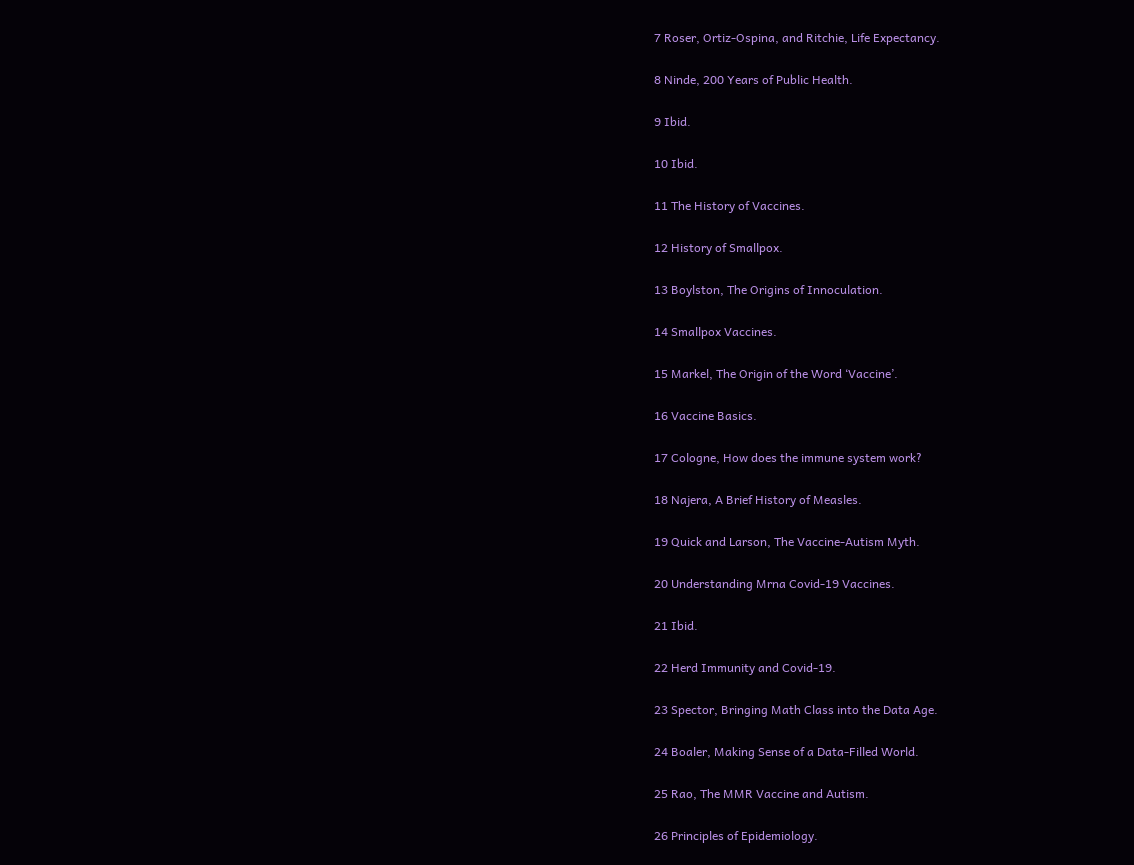7 Roser, Ortiz-Ospina, and Ritchie, Life Expectancy.

8 Ninde, 200 Years of Public Health.

9 Ibid.

10 Ibid.

11 The History of Vaccines.

12 History of Smallpox.

13 Boylston, The Origins of Innoculation.

14 Smallpox Vaccines.

15 Markel, The Origin of the Word ‘Vaccine’.

16 Vaccine Basics.

17 Cologne, How does the immune system work?

18 Najera, A Brief History of Measles.

19 Quick and Larson, The Vaccine-Autism Myth.

20 Understanding Mrna Covid-19 Vaccines.

21 Ibid.

22 Herd Immunity and Covid-19.

23 Spector, Bringing Math Class into the Data Age.

24 Boaler, Making Sense of a Data-Filled World.

25 Rao, The MMR Vaccine and Autism.

26 Principles of Epidemiology.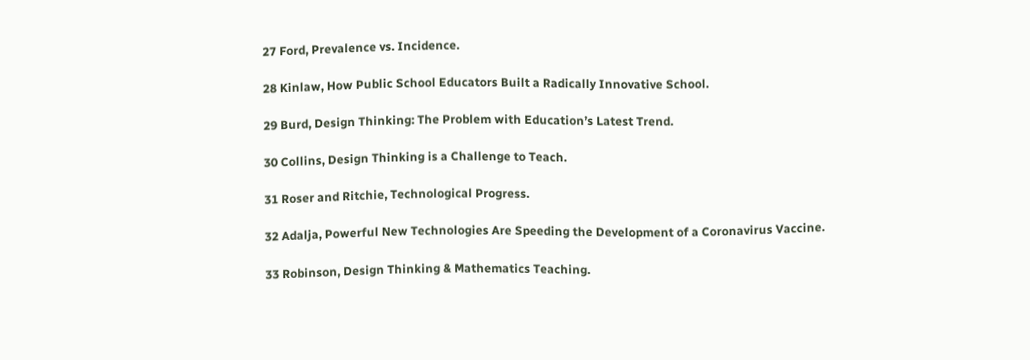27 Ford, Prevalence vs. Incidence.

28 Kinlaw, How Public School Educators Built a Radically Innovative School.

29 Burd, Design Thinking: The Problem with Education’s Latest Trend.

30 Collins, Design Thinking is a Challenge to Teach.

31 Roser and Ritchie, Technological Progress.

32 Adalja, Powerful New Technologies Are Speeding the Development of a Coronavirus Vaccine.

33 Robinson, Design Thinking & Mathematics Teaching.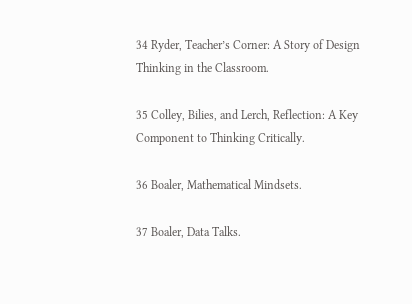34 Ryder, Teacher’s Corner: A Story of Design Thinking in the Classroom.

35 Colley, Bilies, and Lerch, Reflection: A Key Component to Thinking Critically.

36 Boaler, Mathematical Mindsets.

37 Boaler, Data Talks.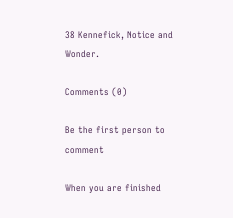38 Kennefick, Notice and Wonder.

Comments (0)

Be the first person to comment

When you are finished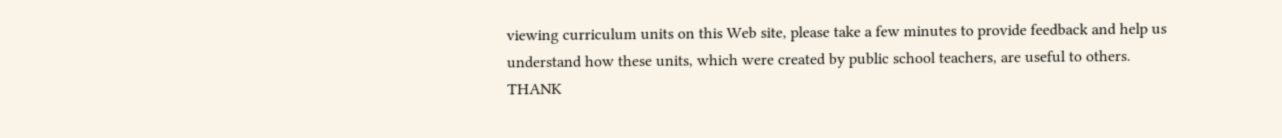viewing curriculum units on this Web site, please take a few minutes to provide feedback and help us understand how these units, which were created by public school teachers, are useful to others.
THANK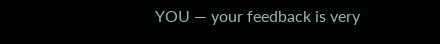YOU — your feedback is very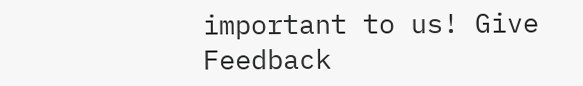important to us! Give Feedback